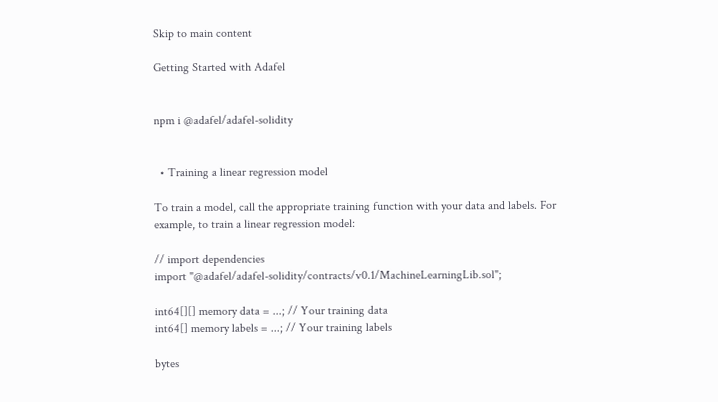Skip to main content

Getting Started with Adafel


npm i @adafel/adafel-solidity


  • Training a linear regression model

To train a model, call the appropriate training function with your data and labels. For example, to train a linear regression model:

// import dependencies
import "@adafel/adafel-solidity/contracts/v0.1/MachineLearningLib.sol";

int64[][] memory data = ...; // Your training data
int64[] memory labels = ...; // Your training labels

bytes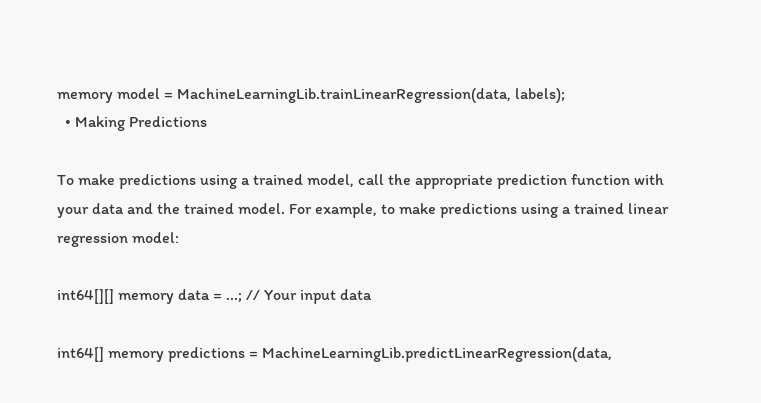memory model = MachineLearningLib.trainLinearRegression(data, labels);
  • Making Predictions

To make predictions using a trained model, call the appropriate prediction function with your data and the trained model. For example, to make predictions using a trained linear regression model:

int64[][] memory data = ...; // Your input data

int64[] memory predictions = MachineLearningLib.predictLinearRegression(data,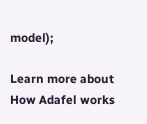model);

Learn more about How Adafel works